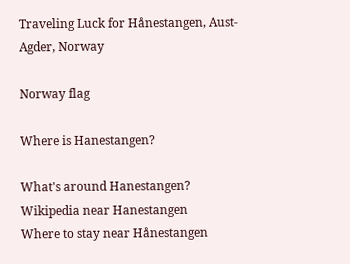Traveling Luck for Hånestangen, Aust-Agder, Norway

Norway flag

Where is Hanestangen?

What's around Hanestangen?
Wikipedia near Hanestangen
Where to stay near Hånestangen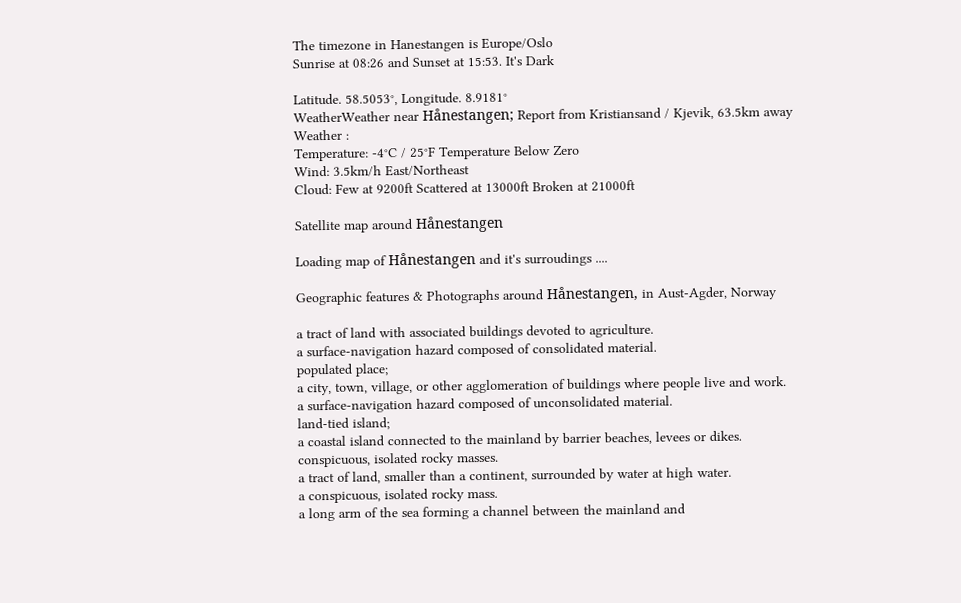The timezone in Hanestangen is Europe/Oslo
Sunrise at 08:26 and Sunset at 15:53. It's Dark

Latitude. 58.5053°, Longitude. 8.9181°
WeatherWeather near Hånestangen; Report from Kristiansand / Kjevik, 63.5km away
Weather :
Temperature: -4°C / 25°F Temperature Below Zero
Wind: 3.5km/h East/Northeast
Cloud: Few at 9200ft Scattered at 13000ft Broken at 21000ft

Satellite map around Hånestangen

Loading map of Hånestangen and it's surroudings ....

Geographic features & Photographs around Hånestangen, in Aust-Agder, Norway

a tract of land with associated buildings devoted to agriculture.
a surface-navigation hazard composed of consolidated material.
populated place;
a city, town, village, or other agglomeration of buildings where people live and work.
a surface-navigation hazard composed of unconsolidated material.
land-tied island;
a coastal island connected to the mainland by barrier beaches, levees or dikes.
conspicuous, isolated rocky masses.
a tract of land, smaller than a continent, surrounded by water at high water.
a conspicuous, isolated rocky mass.
a long arm of the sea forming a channel between the mainland and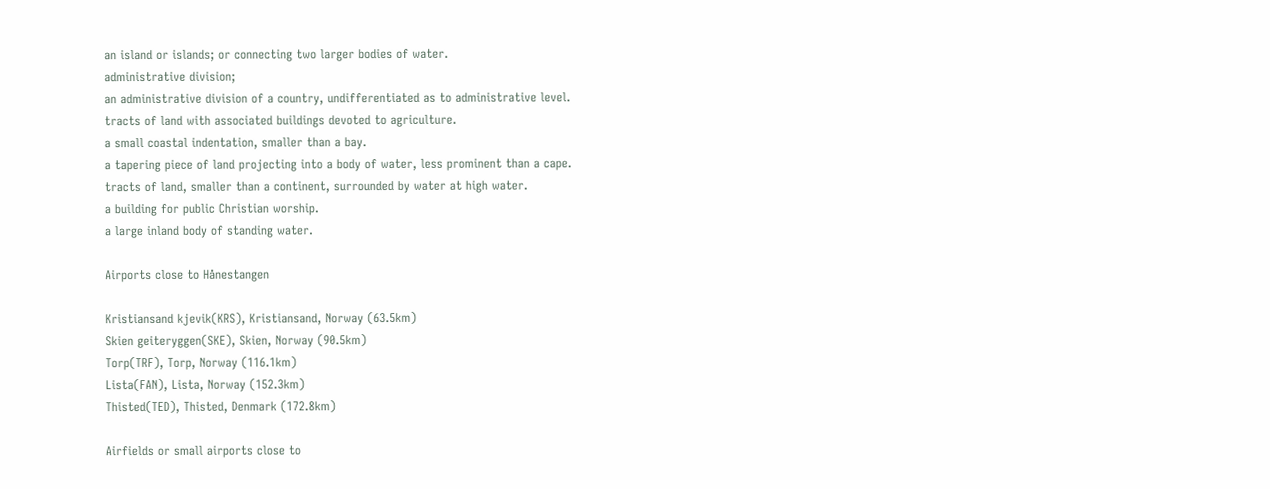an island or islands; or connecting two larger bodies of water.
administrative division;
an administrative division of a country, undifferentiated as to administrative level.
tracts of land with associated buildings devoted to agriculture.
a small coastal indentation, smaller than a bay.
a tapering piece of land projecting into a body of water, less prominent than a cape.
tracts of land, smaller than a continent, surrounded by water at high water.
a building for public Christian worship.
a large inland body of standing water.

Airports close to Hånestangen

Kristiansand kjevik(KRS), Kristiansand, Norway (63.5km)
Skien geiteryggen(SKE), Skien, Norway (90.5km)
Torp(TRF), Torp, Norway (116.1km)
Lista(FAN), Lista, Norway (152.3km)
Thisted(TED), Thisted, Denmark (172.8km)

Airfields or small airports close to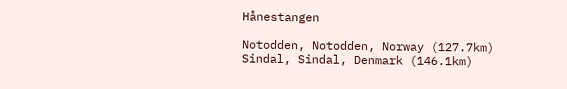Hånestangen

Notodden, Notodden, Norway (127.7km)
Sindal, Sindal, Denmark (146.1km)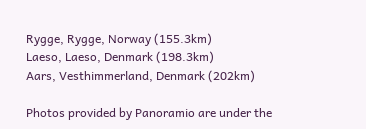Rygge, Rygge, Norway (155.3km)
Laeso, Laeso, Denmark (198.3km)
Aars, Vesthimmerland, Denmark (202km)

Photos provided by Panoramio are under the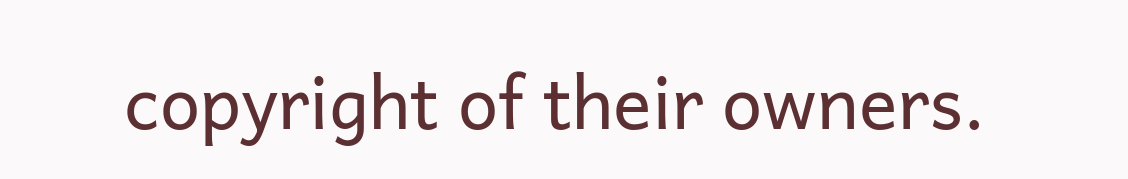copyright of their owners.